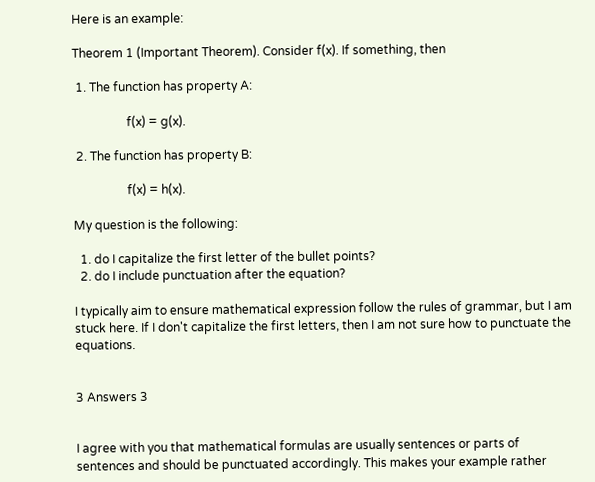Here is an example:

Theorem 1 (Important Theorem). Consider f(x). If something, then

 1. The function has property A:

                  f(x) = g(x).

 2. The function has property B:

                  f(x) = h(x).

My question is the following:

  1. do I capitalize the first letter of the bullet points?
  2. do I include punctuation after the equation?

I typically aim to ensure mathematical expression follow the rules of grammar, but I am stuck here. If I don't capitalize the first letters, then I am not sure how to punctuate the equations.


3 Answers 3


I agree with you that mathematical formulas are usually sentences or parts of sentences and should be punctuated accordingly. This makes your example rather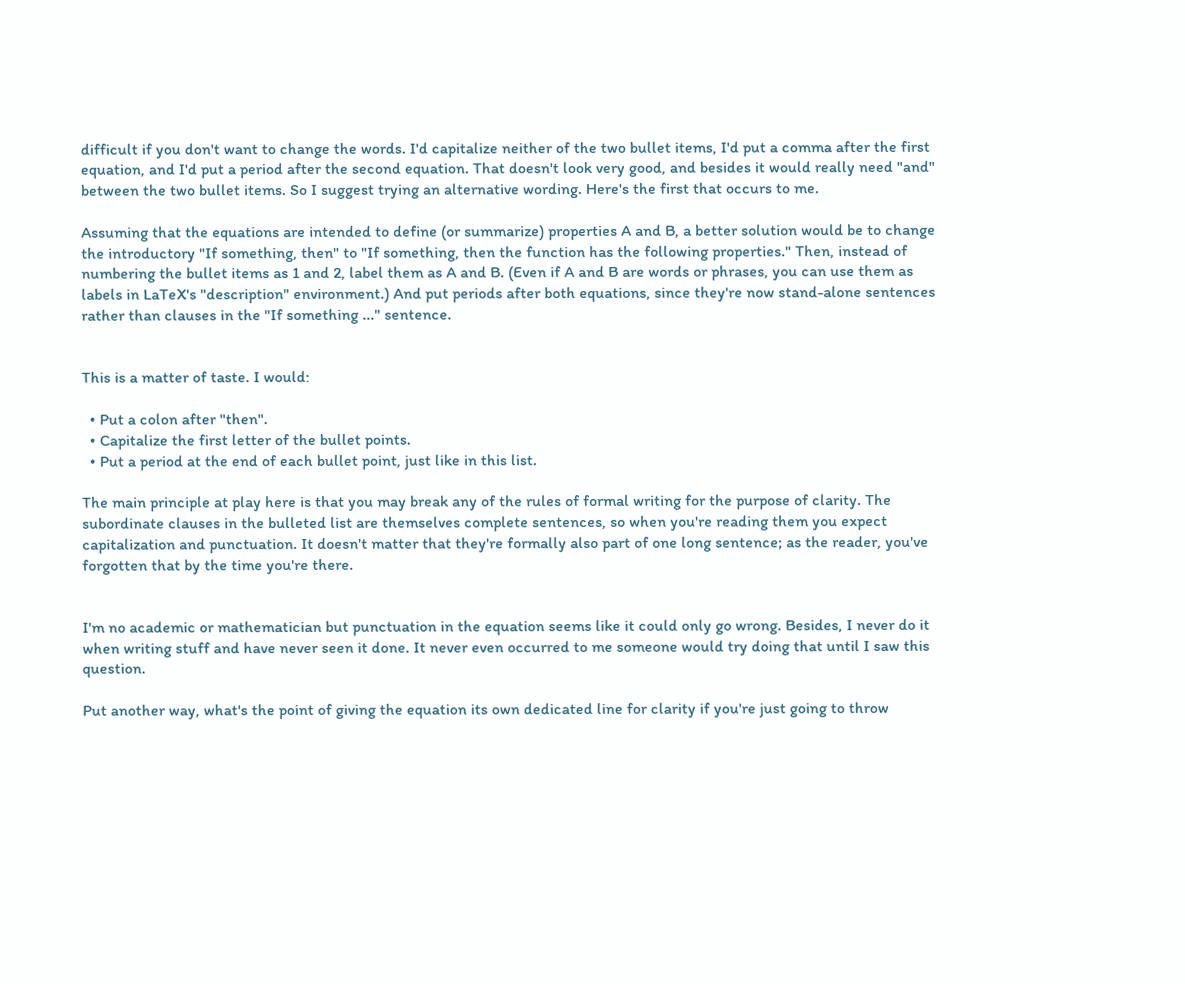difficult if you don't want to change the words. I'd capitalize neither of the two bullet items, I'd put a comma after the first equation, and I'd put a period after the second equation. That doesn't look very good, and besides it would really need "and" between the two bullet items. So I suggest trying an alternative wording. Here's the first that occurs to me.

Assuming that the equations are intended to define (or summarize) properties A and B, a better solution would be to change the introductory "If something, then" to "If something, then the function has the following properties." Then, instead of numbering the bullet items as 1 and 2, label them as A and B. (Even if A and B are words or phrases, you can use them as labels in LaTeX's "description" environment.) And put periods after both equations, since they're now stand-alone sentences rather than clauses in the "If something ..." sentence.


This is a matter of taste. I would:

  • Put a colon after "then".
  • Capitalize the first letter of the bullet points.
  • Put a period at the end of each bullet point, just like in this list.

The main principle at play here is that you may break any of the rules of formal writing for the purpose of clarity. The subordinate clauses in the bulleted list are themselves complete sentences, so when you're reading them you expect capitalization and punctuation. It doesn't matter that they're formally also part of one long sentence; as the reader, you've forgotten that by the time you're there.


I'm no academic or mathematician but punctuation in the equation seems like it could only go wrong. Besides, I never do it when writing stuff and have never seen it done. It never even occurred to me someone would try doing that until I saw this question.

Put another way, what's the point of giving the equation its own dedicated line for clarity if you're just going to throw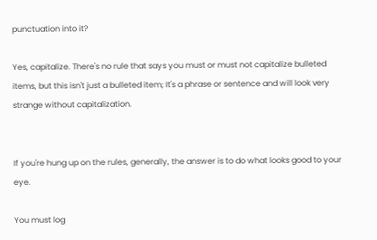punctuation into it?

Yes, capitalize. There's no rule that says you must or must not capitalize bulleted items, but this isn't just a bulleted item; It's a phrase or sentence and will look very strange without capitalization.


If you're hung up on the rules, generally, the answer is to do what looks good to your eye.

You must log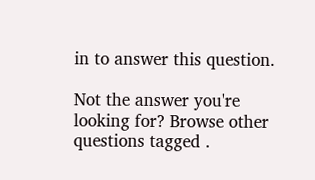in to answer this question.

Not the answer you're looking for? Browse other questions tagged .